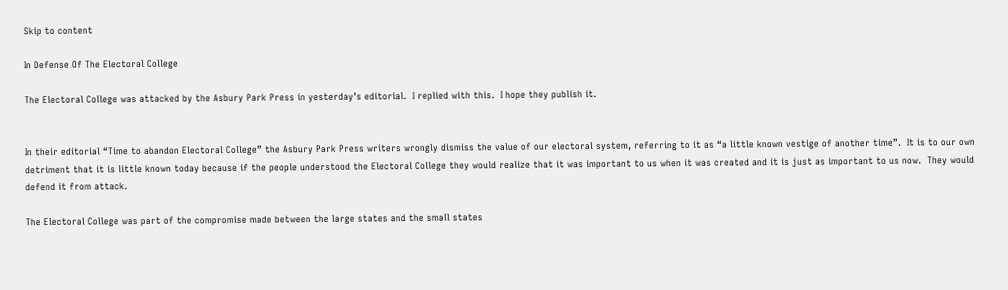Skip to content

In Defense Of The Electoral College

The Electoral College was attacked by the Asbury Park Press in yesterday’s editorial.  I replied with this.  I hope they publish it.


In their editorial “Time to abandon Electoral College” the Asbury Park Press writers wrongly dismiss the value of our electoral system, referring to it as “a little known vestige of another time”.  It is to our own detriment that it is little known today because if the people understood the Electoral College they would realize that it was important to us when it was created and it is just as important to us now.  They would defend it from attack.

The Electoral College was part of the compromise made between the large states and the small states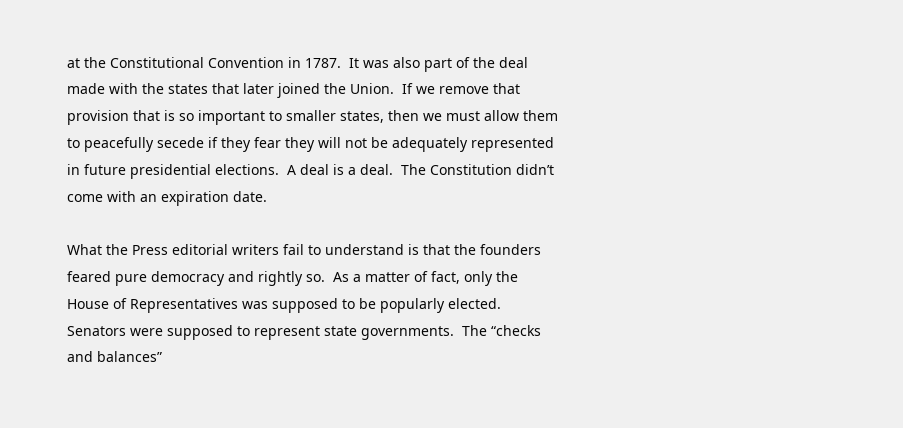at the Constitutional Convention in 1787.  It was also part of the deal made with the states that later joined the Union.  If we remove that provision that is so important to smaller states, then we must allow them to peacefully secede if they fear they will not be adequately represented in future presidential elections.  A deal is a deal.  The Constitution didn’t come with an expiration date.

What the Press editorial writers fail to understand is that the founders feared pure democracy and rightly so.  As a matter of fact, only the House of Representatives was supposed to be popularly elected.  Senators were supposed to represent state governments.  The “checks and balances”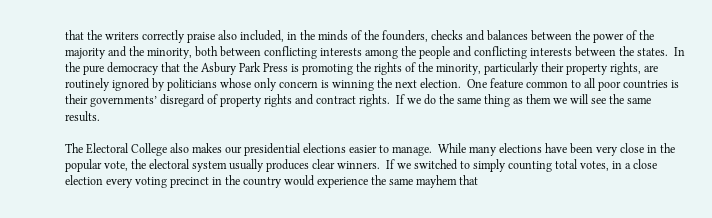that the writers correctly praise also included, in the minds of the founders, checks and balances between the power of the majority and the minority, both between conflicting interests among the people and conflicting interests between the states.  In the pure democracy that the Asbury Park Press is promoting the rights of the minority, particularly their property rights, are routinely ignored by politicians whose only concern is winning the next election.  One feature common to all poor countries is their governments’ disregard of property rights and contract rights.  If we do the same thing as them we will see the same results.

The Electoral College also makes our presidential elections easier to manage.  While many elections have been very close in the popular vote, the electoral system usually produces clear winners.  If we switched to simply counting total votes, in a close election every voting precinct in the country would experience the same mayhem that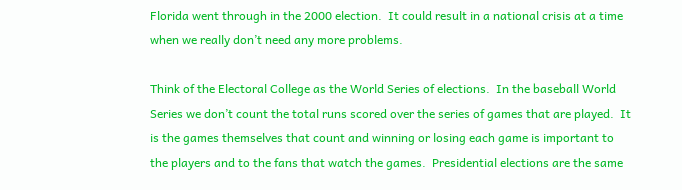Florida went through in the 2000 election.  It could result in a national crisis at a time when we really don’t need any more problems.

Think of the Electoral College as the World Series of elections.  In the baseball World Series we don’t count the total runs scored over the series of games that are played.  It is the games themselves that count and winning or losing each game is important to the players and to the fans that watch the games.  Presidential elections are the same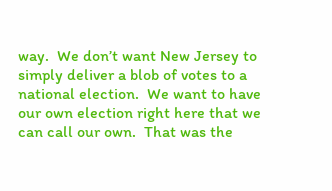way.  We don’t want New Jersey to simply deliver a blob of votes to a national election.  We want to have our own election right here that we can call our own.  That was the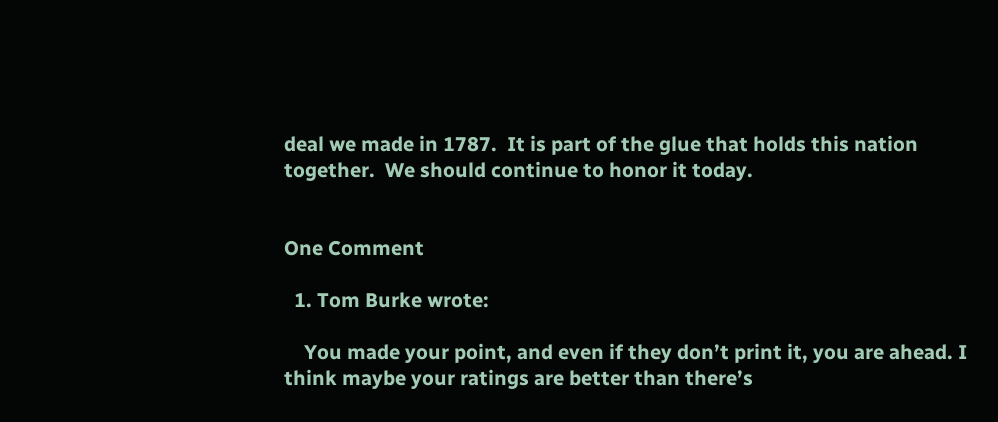deal we made in 1787.  It is part of the glue that holds this nation together.  We should continue to honor it today.


One Comment

  1. Tom Burke wrote:

    You made your point, and even if they don’t print it, you are ahead. I think maybe your ratings are better than there’s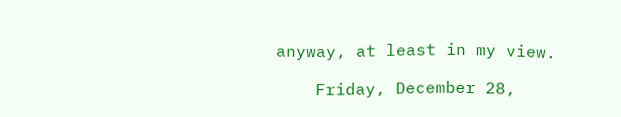anyway, at least in my view.

    Friday, December 28,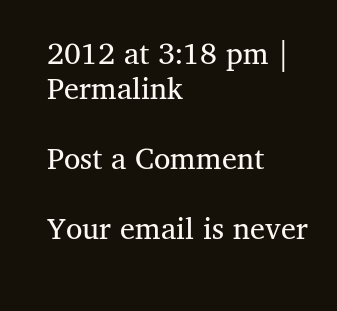2012 at 3:18 pm | Permalink

Post a Comment

Your email is never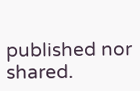published nor shared.